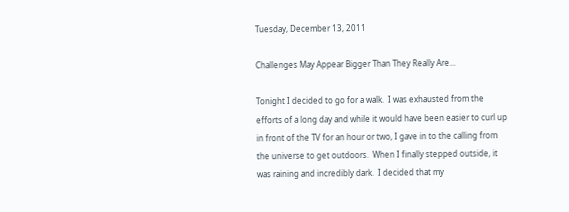Tuesday, December 13, 2011

Challenges May Appear Bigger Than They Really Are...

Tonight I decided to go for a walk.  I was exhausted from the efforts of a long day and while it would have been easier to curl up in front of the TV for an hour or two, I gave in to the calling from the universe to get outdoors.  When I finally stepped outside, it was raining and incredibly dark.  I decided that my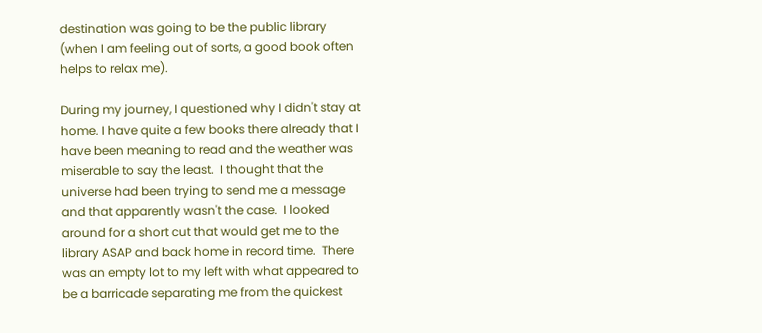destination was going to be the public library (when I am feeling out of sorts, a good book often helps to relax me).

During my journey, I questioned why I didn't stay at home. I have quite a few books there already that I have been meaning to read and the weather was miserable to say the least.  I thought that the universe had been trying to send me a message and that apparently wasn't the case.  I looked around for a short cut that would get me to the library ASAP and back home in record time.  There was an empty lot to my left with what appeared to be a barricade separating me from the quickest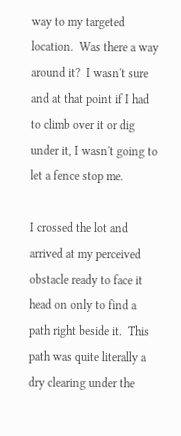way to my targeted location.  Was there a way around it?  I wasn't sure and at that point if I had to climb over it or dig under it, I wasn't going to let a fence stop me.

I crossed the lot and arrived at my perceived obstacle ready to face it head on only to find a path right beside it.  This path was quite literally a dry clearing under the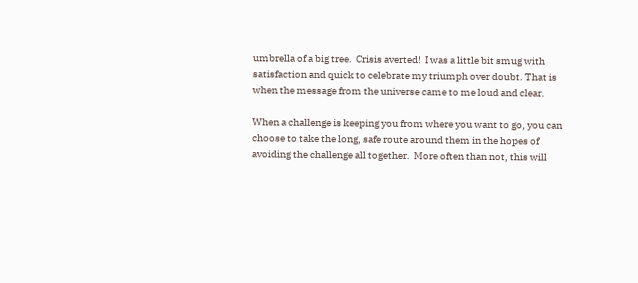umbrella of a big tree.  Crisis averted!  I was a little bit smug with satisfaction and quick to celebrate my triumph over doubt. That is when the message from the universe came to me loud and clear.

When a challenge is keeping you from where you want to go, you can choose to take the long, safe route around them in the hopes of avoiding the challenge all together.  More often than not, this will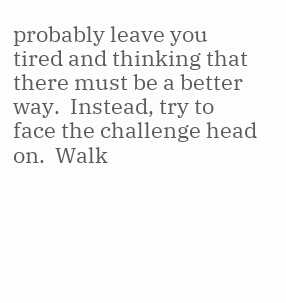probably leave you tired and thinking that there must be a better way.  Instead, try to face the challenge head on.  Walk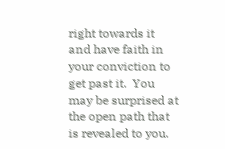right towards it and have faith in your conviction to get past it.  You may be surprised at the open path that is revealed to you.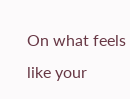On what feels like your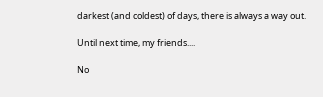darkest (and coldest) of days, there is always a way out.

Until next time, my friends....

No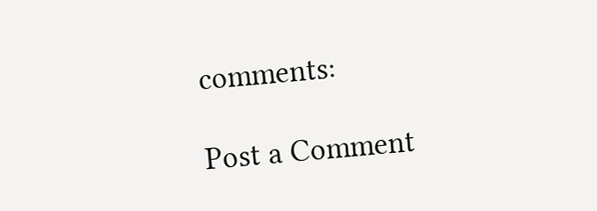comments:

Post a Comment